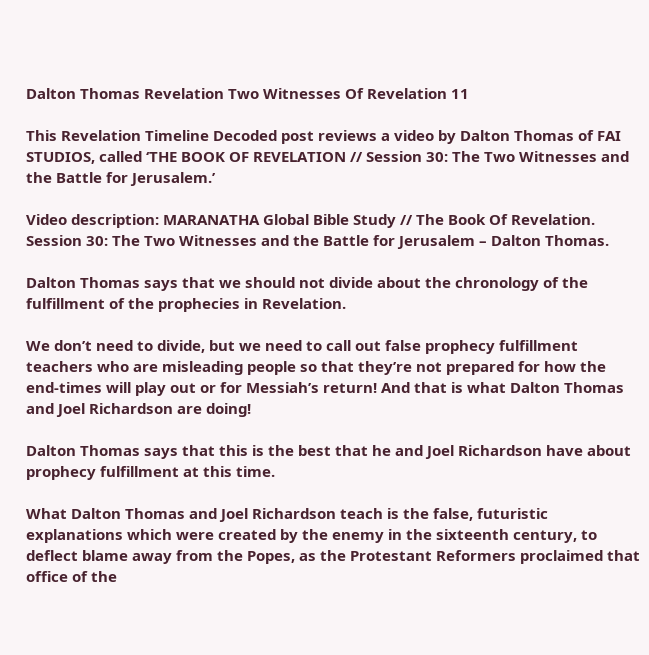Dalton Thomas Revelation Two Witnesses Of Revelation 11

This Revelation Timeline Decoded post reviews a video by Dalton Thomas of FAI STUDIOS, called ‘THE BOOK OF REVELATION // Session 30: The Two Witnesses and the Battle for Jerusalem.’

Video description: MARANATHA Global Bible Study // The Book Of Revelation. Session 30: The Two Witnesses and the Battle for Jerusalem – Dalton Thomas.

Dalton Thomas says that we should not divide about the chronology of the fulfillment of the prophecies in Revelation.

We don’t need to divide, but we need to call out false prophecy fulfillment teachers who are misleading people so that they’re not prepared for how the end-times will play out or for Messiah’s return! And that is what Dalton Thomas and Joel Richardson are doing!

Dalton Thomas says that this is the best that he and Joel Richardson have about prophecy fulfillment at this time.

What Dalton Thomas and Joel Richardson teach is the false, futuristic explanations which were created by the enemy in the sixteenth century, to deflect blame away from the Popes, as the Protestant Reformers proclaimed that office of the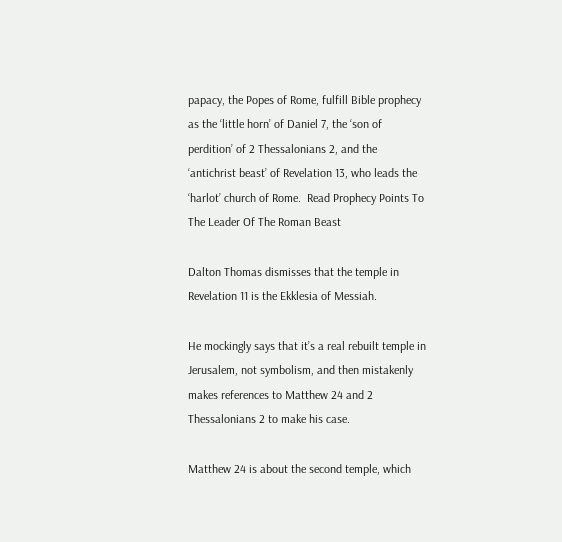papacy, the Popes of Rome, fulfill Bible prophecy as the ‘little horn’ of Daniel 7, the ‘son of perdition’ of 2 Thessalonians 2, and the ‘antichrist beast’ of Revelation 13, who leads the ‘harlot’ church of Rome.  Read Prophecy Points To The Leader Of The Roman Beast

Dalton Thomas dismisses that the temple in Revelation 11 is the Ekklesia of Messiah.

He mockingly says that it’s a real rebuilt temple in Jerusalem, not symbolism, and then mistakenly makes references to Matthew 24 and 2 Thessalonians 2 to make his case.

Matthew 24 is about the second temple, which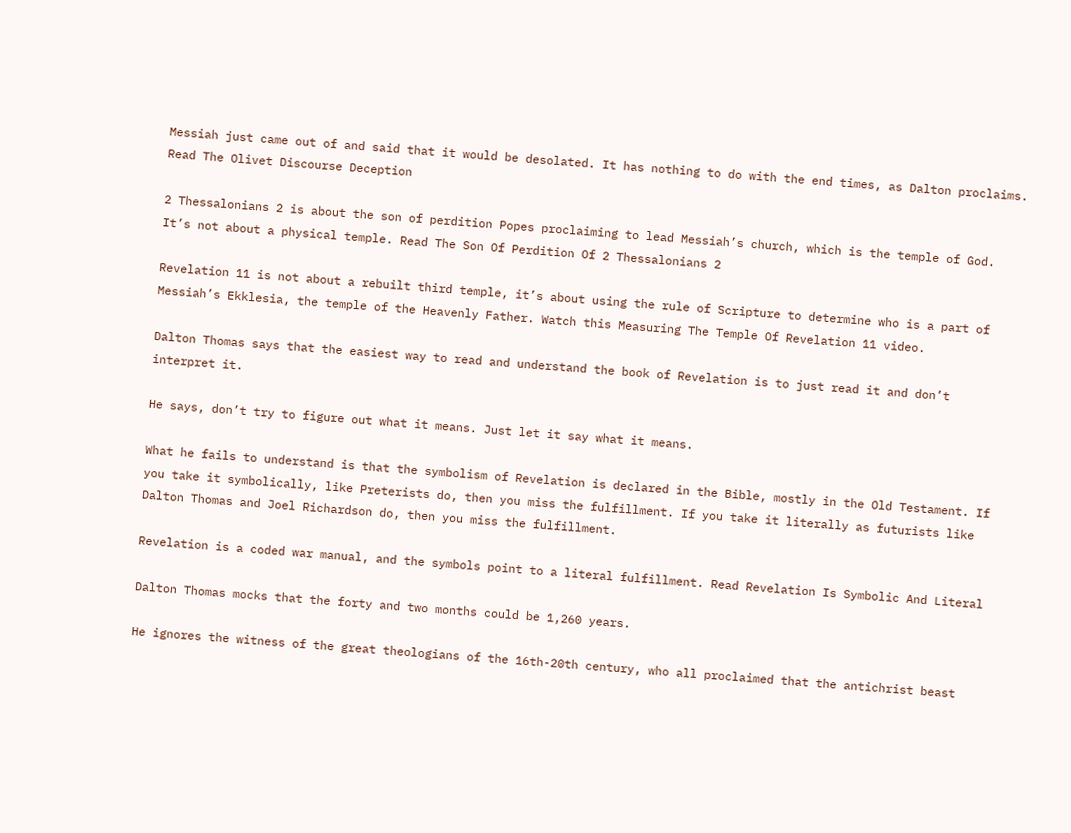Messiah just came out of and said that it would be desolated. It has nothing to do with the end times, as Dalton proclaims. Read The Olivet Discourse Deception

2 Thessalonians 2 is about the son of perdition Popes proclaiming to lead Messiah’s church, which is the temple of God. It’s not about a physical temple. Read The Son Of Perdition Of 2 Thessalonians 2

Revelation 11 is not about a rebuilt third temple, it’s about using the rule of Scripture to determine who is a part of Messiah’s Ekklesia, the temple of the Heavenly Father. Watch this Measuring The Temple Of Revelation 11 video.

Dalton Thomas says that the easiest way to read and understand the book of Revelation is to just read it and don’t interpret it.

He says, don’t try to figure out what it means. Just let it say what it means.

What he fails to understand is that the symbolism of Revelation is declared in the Bible, mostly in the Old Testament. If you take it symbolically, like Preterists do, then you miss the fulfillment. If you take it literally as futurists like Dalton Thomas and Joel Richardson do, then you miss the fulfillment.

Revelation is a coded war manual, and the symbols point to a literal fulfillment. Read Revelation Is Symbolic And Literal

Dalton Thomas mocks that the forty and two months could be 1,260 years.

He ignores the witness of the great theologians of the 16th-20th century, who all proclaimed that the antichrist beast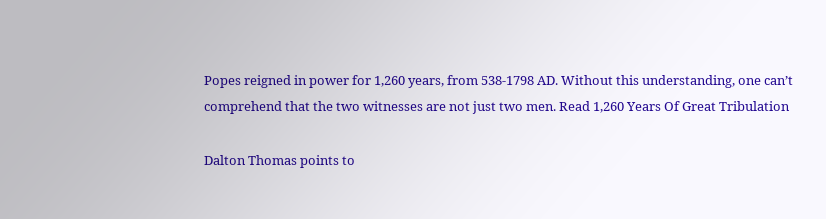Popes reigned in power for 1,260 years, from 538-1798 AD. Without this understanding, one can’t comprehend that the two witnesses are not just two men. Read 1,260 Years Of Great Tribulation

Dalton Thomas points to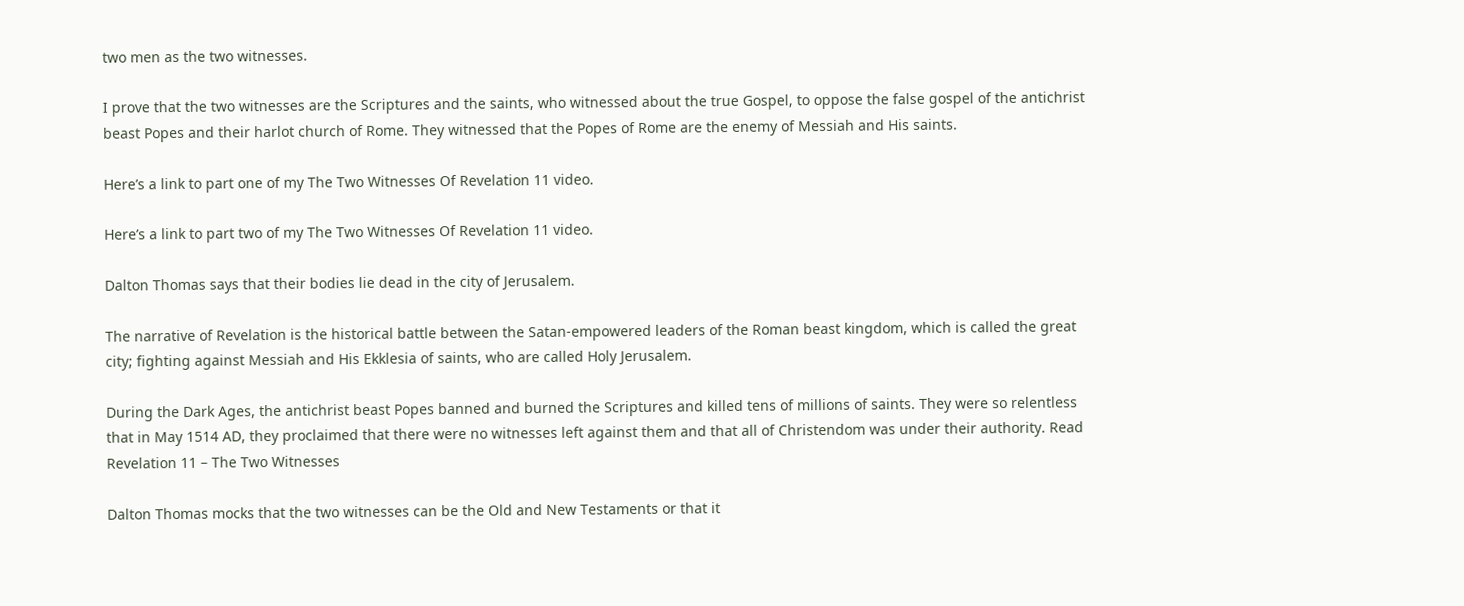two men as the two witnesses.

I prove that the two witnesses are the Scriptures and the saints, who witnessed about the true Gospel, to oppose the false gospel of the antichrist beast Popes and their harlot church of Rome. They witnessed that the Popes of Rome are the enemy of Messiah and His saints.

Here’s a link to part one of my The Two Witnesses Of Revelation 11 video.

Here’s a link to part two of my The Two Witnesses Of Revelation 11 video.

Dalton Thomas says that their bodies lie dead in the city of Jerusalem.

The narrative of Revelation is the historical battle between the Satan-empowered leaders of the Roman beast kingdom, which is called the great city; fighting against Messiah and His Ekklesia of saints, who are called Holy Jerusalem.

During the Dark Ages, the antichrist beast Popes banned and burned the Scriptures and killed tens of millions of saints. They were so relentless that in May 1514 AD, they proclaimed that there were no witnesses left against them and that all of Christendom was under their authority. Read Revelation 11 – The Two Witnesses

Dalton Thomas mocks that the two witnesses can be the Old and New Testaments or that it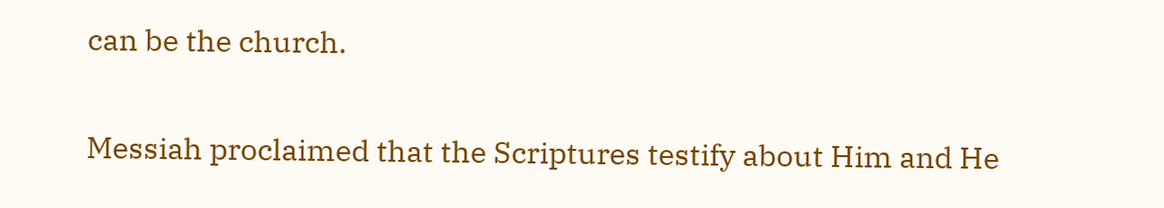can be the church.

Messiah proclaimed that the Scriptures testify about Him and He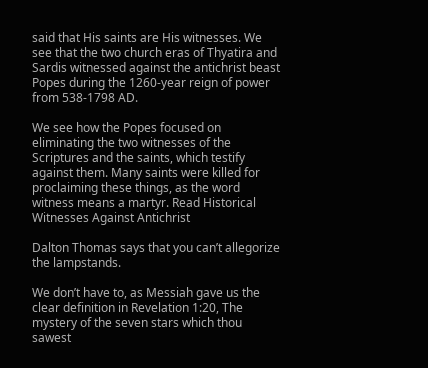said that His saints are His witnesses. We see that the two church eras of Thyatira and Sardis witnessed against the antichrist beast Popes during the 1260-year reign of power from 538-1798 AD.

We see how the Popes focused on eliminating the two witnesses of the Scriptures and the saints, which testify against them. Many saints were killed for proclaiming these things, as the word witness means a martyr. Read Historical Witnesses Against Antichrist

Dalton Thomas says that you can’t allegorize the lampstands.

We don’t have to, as Messiah gave us the clear definition in Revelation 1:20, The mystery of the seven stars which thou sawest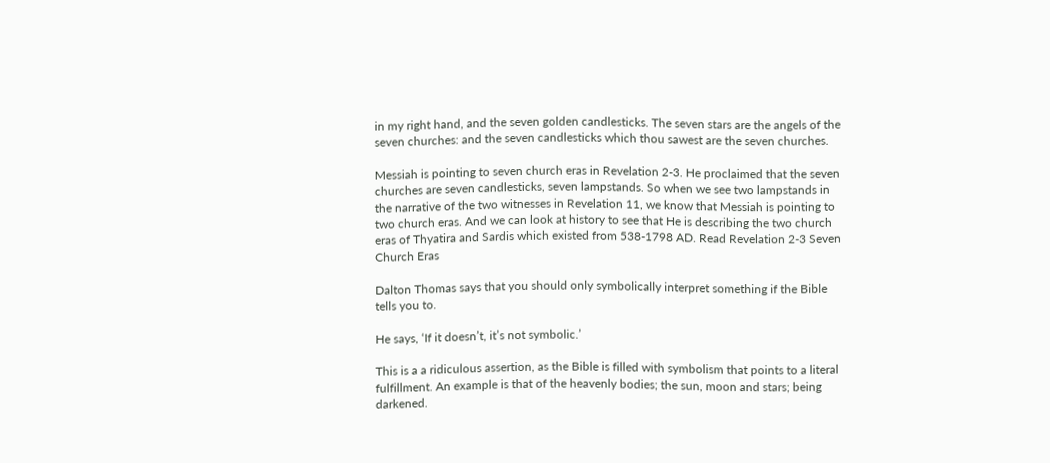in my right hand, and the seven golden candlesticks. The seven stars are the angels of the seven churches: and the seven candlesticks which thou sawest are the seven churches.

Messiah is pointing to seven church eras in Revelation 2-3. He proclaimed that the seven churches are seven candlesticks, seven lampstands. So when we see two lampstands in the narrative of the two witnesses in Revelation 11, we know that Messiah is pointing to two church eras. And we can look at history to see that He is describing the two church eras of Thyatira and Sardis which existed from 538-1798 AD. Read Revelation 2-3 Seven Church Eras

Dalton Thomas says that you should only symbolically interpret something if the Bible tells you to.

He says, ‘If it doesn’t, it’s not symbolic.’

This is a a ridiculous assertion, as the Bible is filled with symbolism that points to a literal fulfillment. An example is that of the heavenly bodies; the sun, moon and stars; being darkened.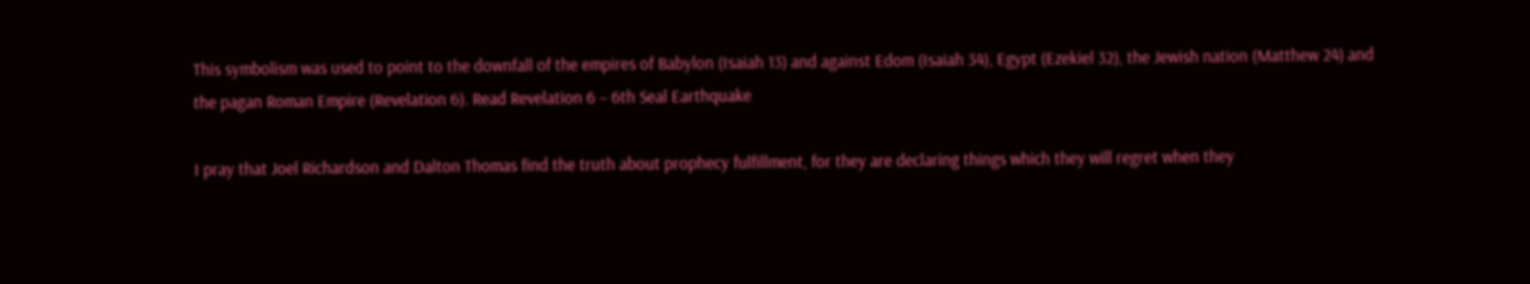This symbolism was used to point to the downfall of the empires of Babylon (Isaiah 13) and against Edom (Isaiah 34), Egypt (Ezekiel 32), the Jewish nation (Matthew 24) and the pagan Roman Empire (Revelation 6). Read Revelation 6 – 6th Seal Earthquake

I pray that Joel Richardson and Dalton Thomas find the truth about prophecy fulfillment, for they are declaring things which they will regret when they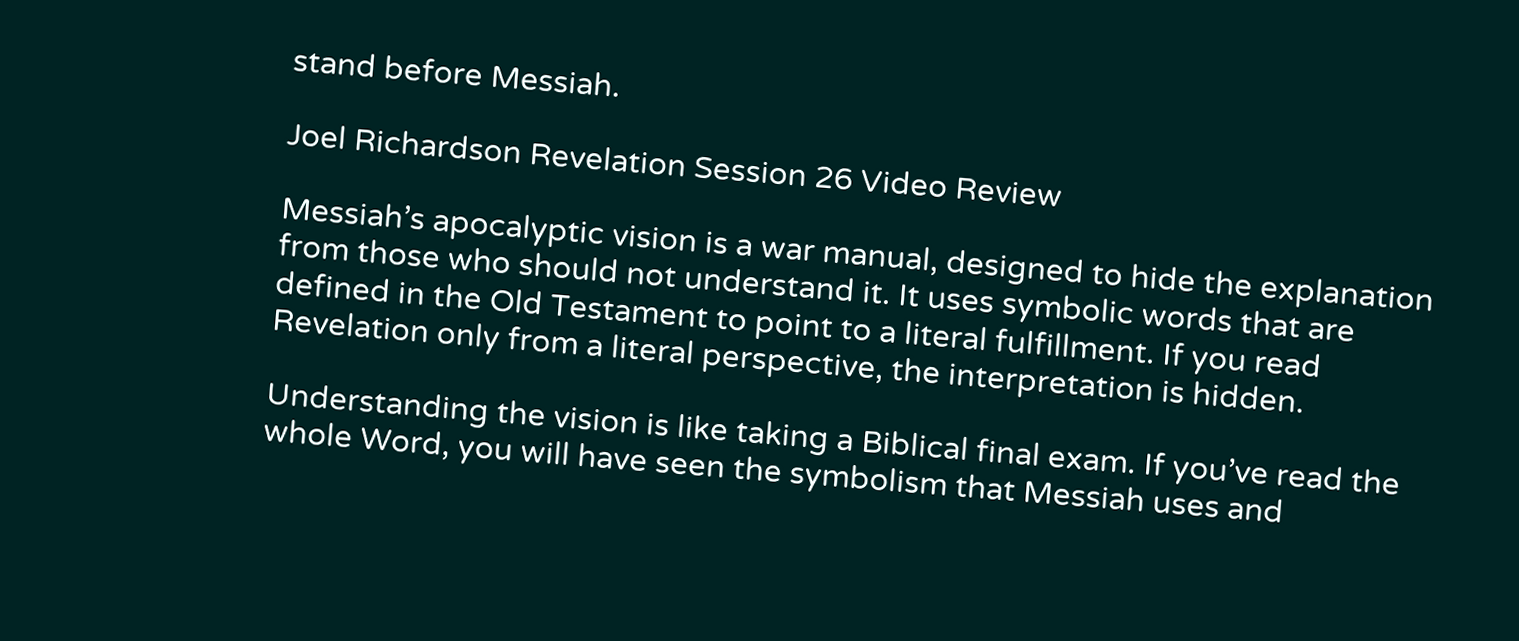stand before Messiah.

Joel Richardson Revelation Session 26 Video Review

Messiah’s apocalyptic vision is a war manual, designed to hide the explanation from those who should not understand it. It uses symbolic words that are defined in the Old Testament to point to a literal fulfillment. If you read Revelation only from a literal perspective, the interpretation is hidden.

Understanding the vision is like taking a Biblical final exam. If you’ve read the whole Word, you will have seen the symbolism that Messiah uses and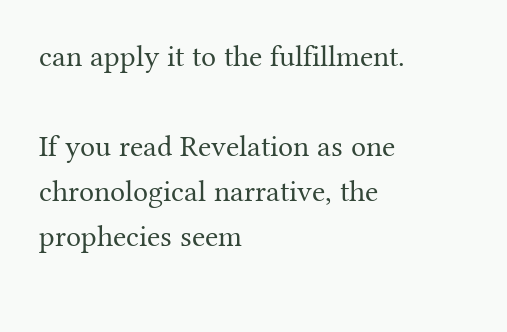can apply it to the fulfillment.

If you read Revelation as one chronological narrative, the prophecies seem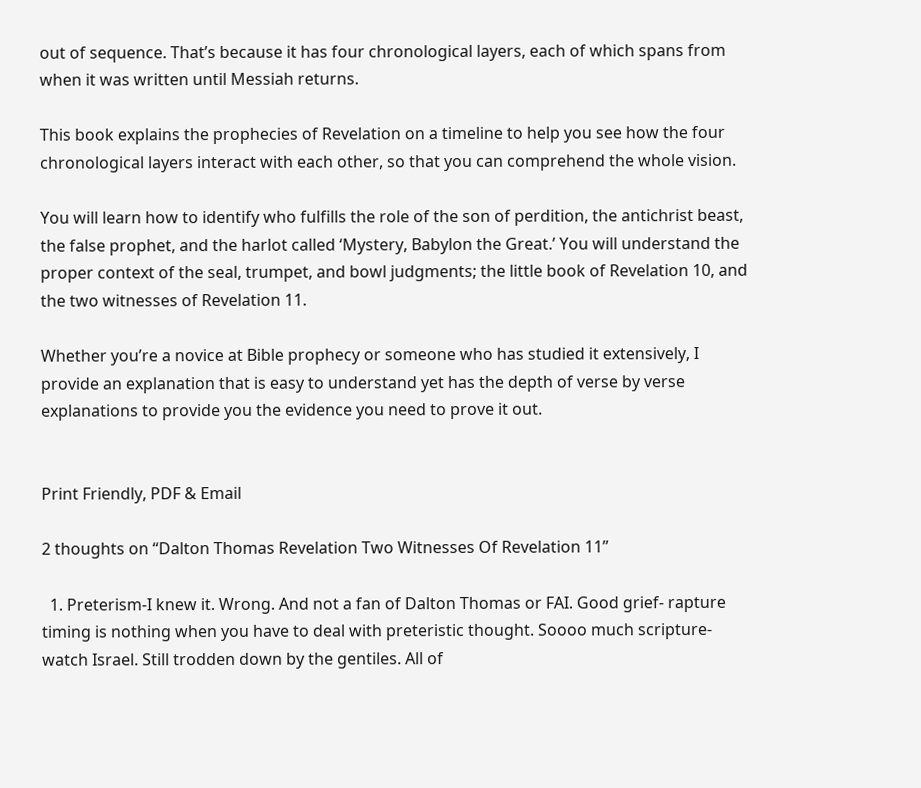out of sequence. That’s because it has four chronological layers, each of which spans from when it was written until Messiah returns.

This book explains the prophecies of Revelation on a timeline to help you see how the four chronological layers interact with each other, so that you can comprehend the whole vision.

You will learn how to identify who fulfills the role of the son of perdition, the antichrist beast, the false prophet, and the harlot called ‘Mystery, Babylon the Great.’ You will understand the proper context of the seal, trumpet, and bowl judgments; the little book of Revelation 10, and the two witnesses of Revelation 11.

Whether you’re a novice at Bible prophecy or someone who has studied it extensively, I provide an explanation that is easy to understand yet has the depth of verse by verse explanations to provide you the evidence you need to prove it out.


Print Friendly, PDF & Email

2 thoughts on “Dalton Thomas Revelation Two Witnesses Of Revelation 11”

  1. Preterism-I knew it. Wrong. And not a fan of Dalton Thomas or FAI. Good grief- rapture timing is nothing when you have to deal with preteristic thought. Soooo much scripture- watch Israel. Still trodden down by the gentiles. All of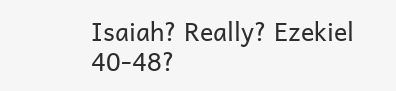Isaiah? Really? Ezekiel 40-48?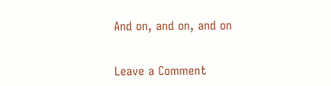And on, and on, and on


Leave a Comment